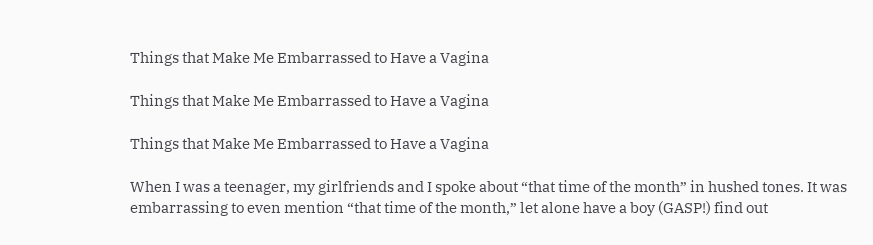Things that Make Me Embarrassed to Have a Vagina

Things that Make Me Embarrassed to Have a Vagina

Things that Make Me Embarrassed to Have a Vagina

When I was a teenager, my girlfriends and I spoke about “that time of the month” in hushed tones. It was embarrassing to even mention “that time of the month,” let alone have a boy (GASP!) find out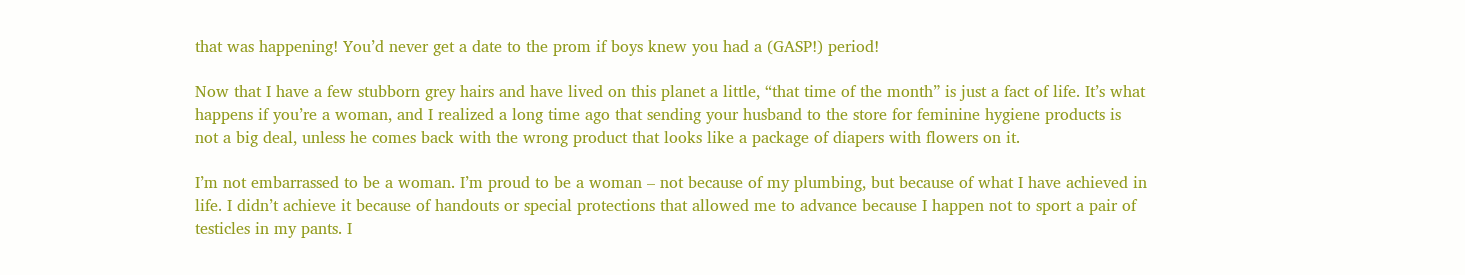that was happening! You’d never get a date to the prom if boys knew you had a (GASP!) period!

Now that I have a few stubborn grey hairs and have lived on this planet a little, “that time of the month” is just a fact of life. It’s what happens if you’re a woman, and I realized a long time ago that sending your husband to the store for feminine hygiene products is not a big deal, unless he comes back with the wrong product that looks like a package of diapers with flowers on it.

I’m not embarrassed to be a woman. I’m proud to be a woman – not because of my plumbing, but because of what I have achieved in life. I didn’t achieve it because of handouts or special protections that allowed me to advance because I happen not to sport a pair of testicles in my pants. I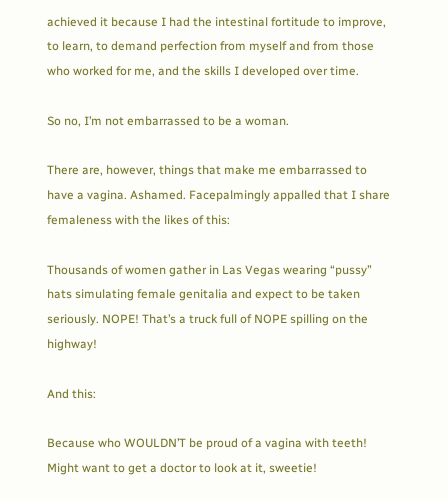achieved it because I had the intestinal fortitude to improve, to learn, to demand perfection from myself and from those who worked for me, and the skills I developed over time.

So no, I’m not embarrassed to be a woman.

There are, however, things that make me embarrassed to have a vagina. Ashamed. Facepalmingly appalled that I share femaleness with the likes of this:

Thousands of women gather in Las Vegas wearing “pussy” hats simulating female genitalia and expect to be taken seriously. NOPE! That’s a truck full of NOPE spilling on the highway!

And this:

Because who WOULDN’T be proud of a vagina with teeth! Might want to get a doctor to look at it, sweetie!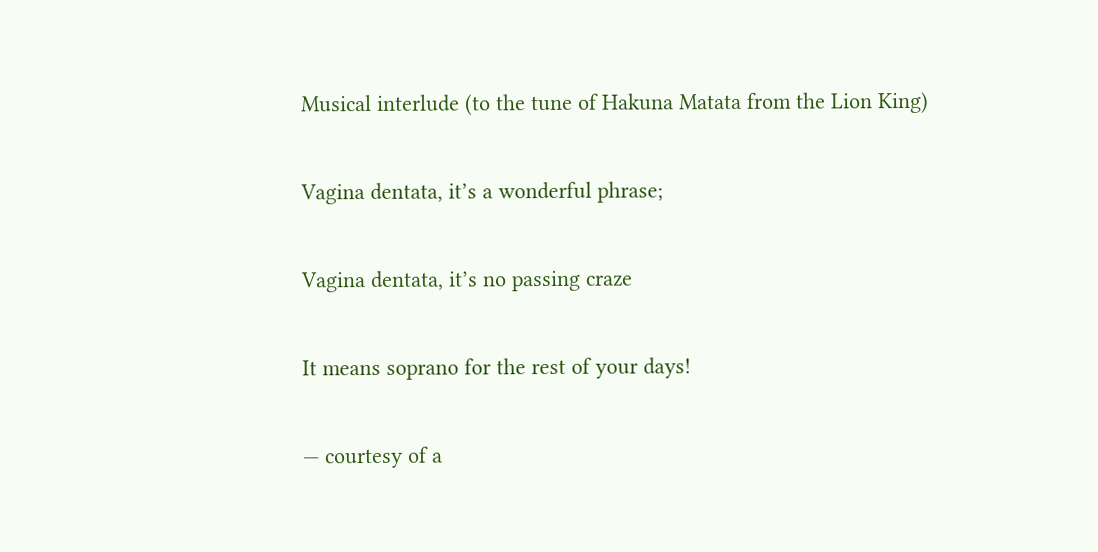Musical interlude (to the tune of Hakuna Matata from the Lion King)

Vagina dentata, it’s a wonderful phrase;

Vagina dentata, it’s no passing craze

It means soprano for the rest of your days!

— courtesy of a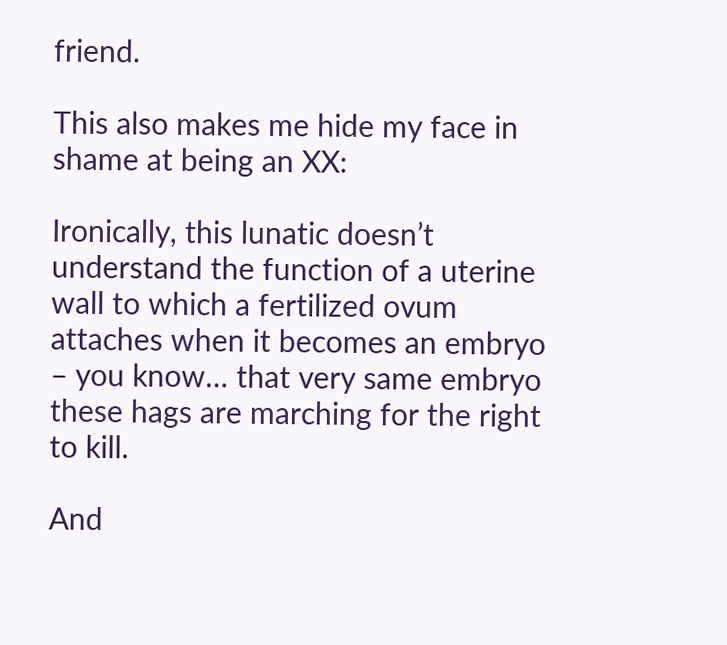friend.

This also makes me hide my face in shame at being an XX:

Ironically, this lunatic doesn’t understand the function of a uterine wall to which a fertilized ovum attaches when it becomes an embryo – you know… that very same embryo these hags are marching for the right to kill.

And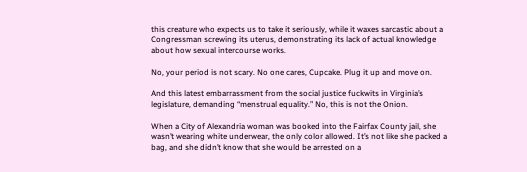this creature who expects us to take it seriously, while it waxes sarcastic about a Congressman screwing its uterus, demonstrating its lack of actual knowledge about how sexual intercourse works.

No, your period is not scary. No one cares, Cupcake. Plug it up and move on.

And this latest embarrassment from the social justice fuckwits in Virginia’s legislature, demanding “menstrual equality.” No, this is not the Onion.

When a City of Alexandria woman was booked into the Fairfax County jail, she wasn’t wearing white underwear, the only color allowed. It’s not like she packed a bag, and she didn’t know that she would be arrested on a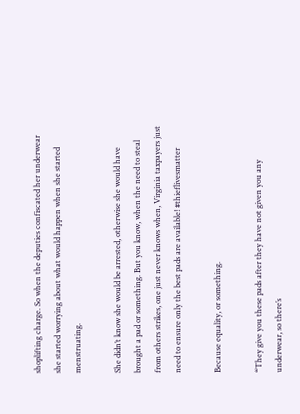shoplifting charge. So when the deputies confiscated her underwear she started worrying about what would happen when she started menstruating.

She didn’t know she would be arrested, otherwise she would have brought a pad or something. But you know, when the need to steal from others strikes, one just never knows when, Virginia taxpayers just need to ensure only the best pads are available! #thieflivesmatter

Because equality, or something.

“They give you these pads after they have not given you any underwear, so there’s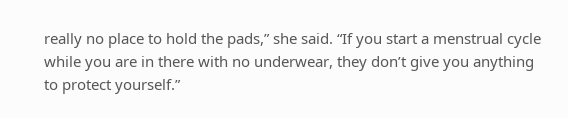really no place to hold the pads,” she said. “If you start a menstrual cycle while you are in there with no underwear, they don’t give you anything to protect yourself.”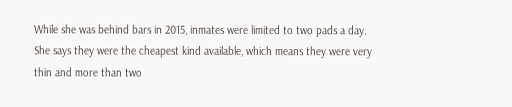While she was behind bars in 2015, inmates were limited to two pads a day. She says they were the cheapest kind available, which means they were very thin and more than two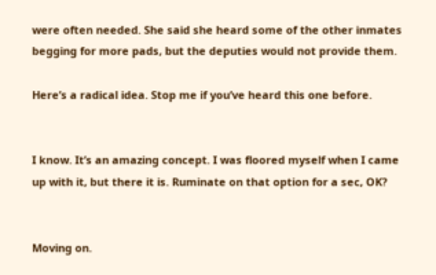were often needed. She said she heard some of the other inmates begging for more pads, but the deputies would not provide them.

Here’s a radical idea. Stop me if you’ve heard this one before.


I know. It’s an amazing concept. I was floored myself when I came up with it, but there it is. Ruminate on that option for a sec, OK?


Moving on.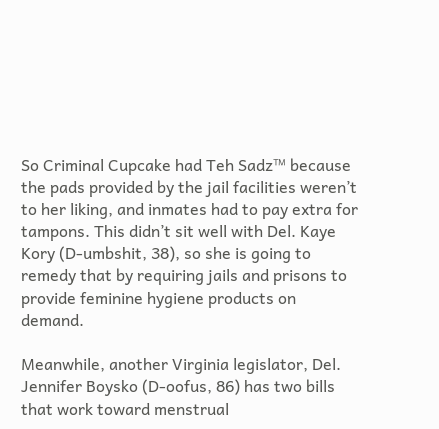So Criminal Cupcake had Teh Sadz™ because the pads provided by the jail facilities weren’t to her liking, and inmates had to pay extra for tampons. This didn’t sit well with Del. Kaye Kory (D-umbshit, 38), so she is going to remedy that by requiring jails and prisons to provide feminine hygiene products on demand.

Meanwhile, another Virginia legislator, Del. Jennifer Boysko (D-oofus, 86) has two bills that work toward menstrual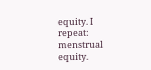equity. I repeat: menstrual equity.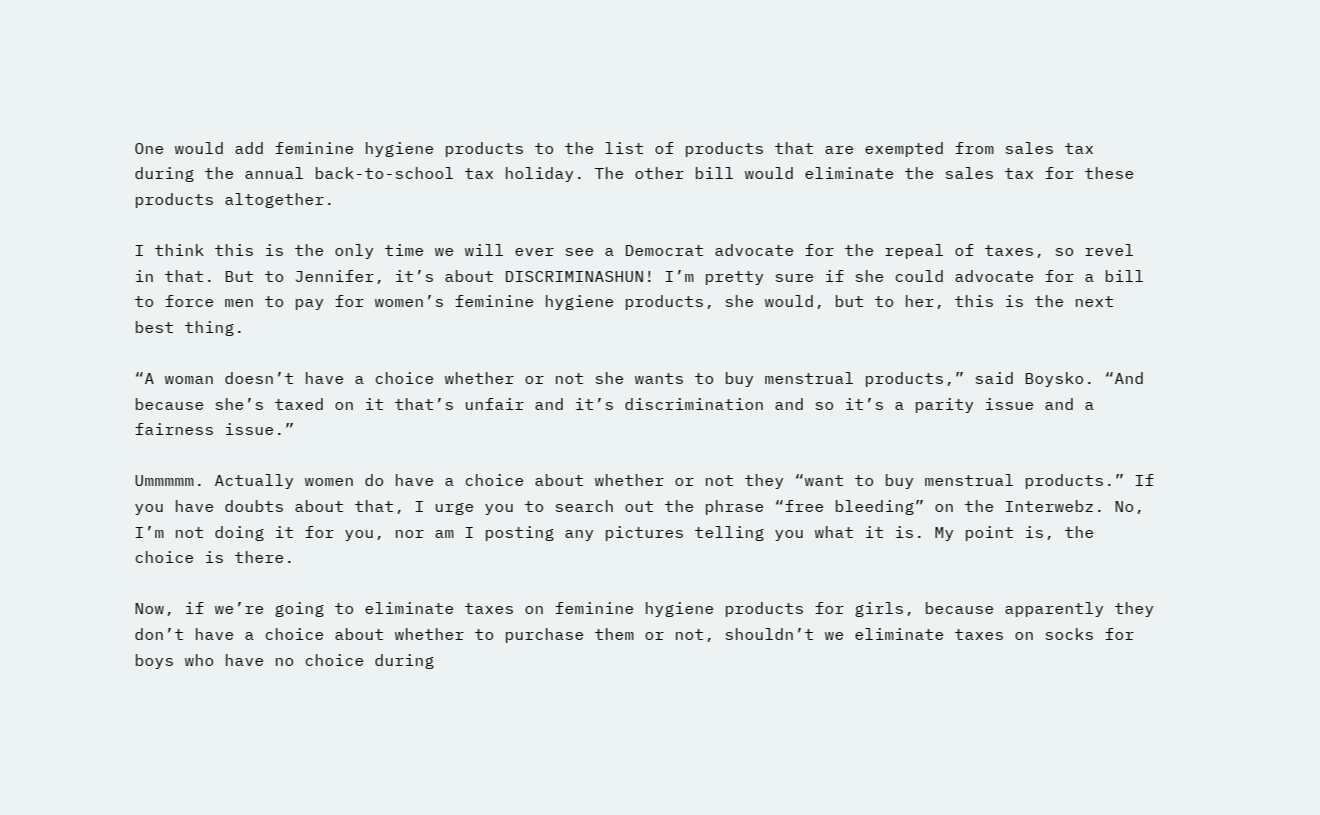One would add feminine hygiene products to the list of products that are exempted from sales tax during the annual back-to-school tax holiday. The other bill would eliminate the sales tax for these products altogether.

I think this is the only time we will ever see a Democrat advocate for the repeal of taxes, so revel in that. But to Jennifer, it’s about DISCRIMINASHUN! I’m pretty sure if she could advocate for a bill to force men to pay for women’s feminine hygiene products, she would, but to her, this is the next best thing.

“A woman doesn’t have a choice whether or not she wants to buy menstrual products,” said Boysko. “And because she’s taxed on it that’s unfair and it’s discrimination and so it’s a parity issue and a fairness issue.”

Ummmmm. Actually women do have a choice about whether or not they “want to buy menstrual products.” If you have doubts about that, I urge you to search out the phrase “free bleeding” on the Interwebz. No, I’m not doing it for you, nor am I posting any pictures telling you what it is. My point is, the choice is there.

Now, if we’re going to eliminate taxes on feminine hygiene products for girls, because apparently they don’t have a choice about whether to purchase them or not, shouldn’t we eliminate taxes on socks for boys who have no choice during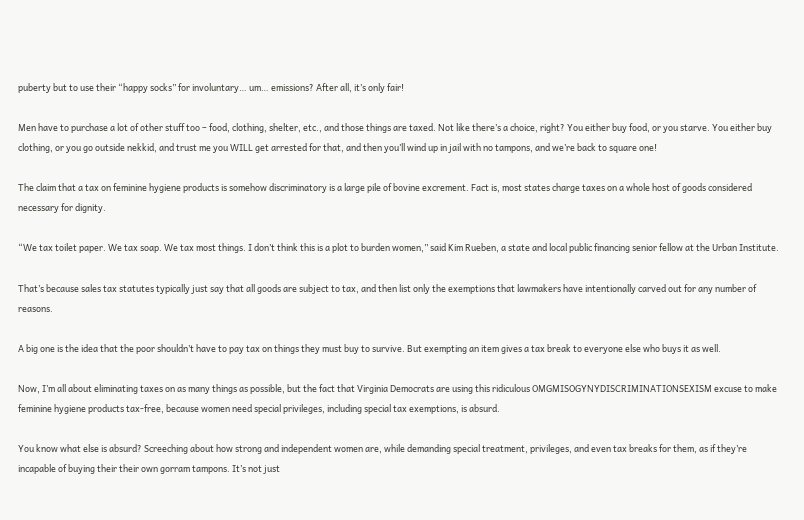puberty but to use their “happy socks” for involuntary… um… emissions? After all, it’s only fair!

Men have to purchase a lot of other stuff too – food, clothing, shelter, etc., and those things are taxed. Not like there’s a choice, right? You either buy food, or you starve. You either buy clothing, or you go outside nekkid, and trust me you WILL get arrested for that, and then you’ll wind up in jail with no tampons, and we’re back to square one!

The claim that a tax on feminine hygiene products is somehow discriminatory is a large pile of bovine excrement. Fact is, most states charge taxes on a whole host of goods considered necessary for dignity.

“We tax toilet paper. We tax soap. We tax most things. I don’t think this is a plot to burden women,” said Kim Rueben, a state and local public financing senior fellow at the Urban Institute.

That’s because sales tax statutes typically just say that all goods are subject to tax, and then list only the exemptions that lawmakers have intentionally carved out for any number of reasons.

A big one is the idea that the poor shouldn’t have to pay tax on things they must buy to survive. But exempting an item gives a tax break to everyone else who buys it as well.

Now, I’m all about eliminating taxes on as many things as possible, but the fact that Virginia Democrats are using this ridiculous OMGMISOGYNYDISCRIMINATIONSEXISM excuse to make feminine hygiene products tax-free, because women need special privileges, including special tax exemptions, is absurd.

You know what else is absurd? Screeching about how strong and independent women are, while demanding special treatment, privileges, and even tax breaks for them, as if they’re incapable of buying their their own gorram tampons. It’s not just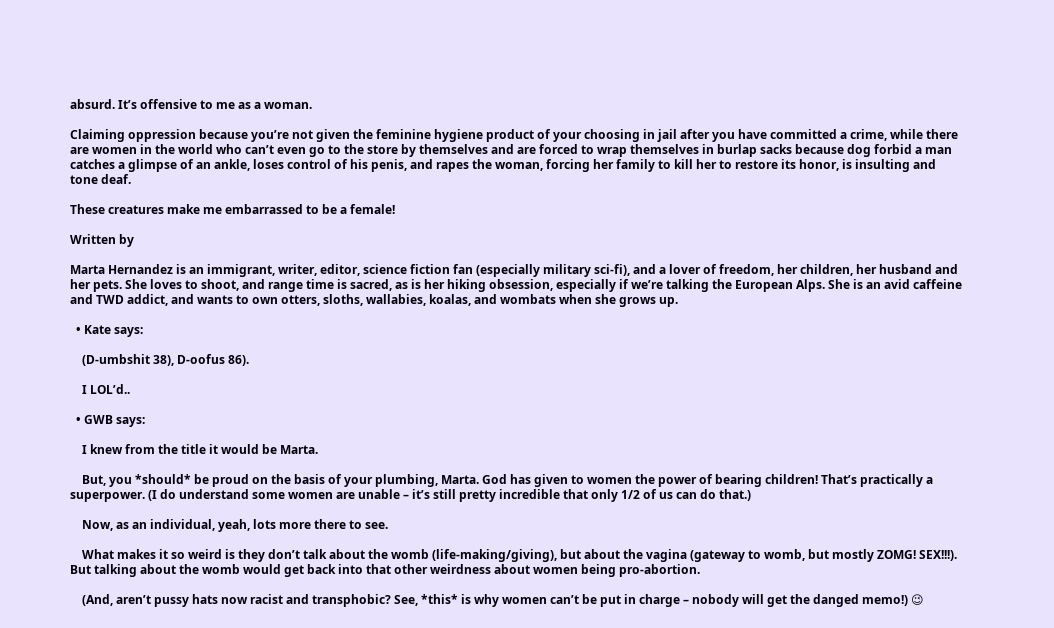absurd. It’s offensive to me as a woman.

Claiming oppression because you’re not given the feminine hygiene product of your choosing in jail after you have committed a crime, while there are women in the world who can’t even go to the store by themselves and are forced to wrap themselves in burlap sacks because dog forbid a man catches a glimpse of an ankle, loses control of his penis, and rapes the woman, forcing her family to kill her to restore its honor, is insulting and tone deaf.

These creatures make me embarrassed to be a female!

Written by

Marta Hernandez is an immigrant, writer, editor, science fiction fan (especially military sci-fi), and a lover of freedom, her children, her husband and her pets. She loves to shoot, and range time is sacred, as is her hiking obsession, especially if we’re talking the European Alps. She is an avid caffeine and TWD addict, and wants to own otters, sloths, wallabies, koalas, and wombats when she grows up.

  • Kate says:

    (D-umbshit 38), D-oofus 86).

    I LOL’d..

  • GWB says:

    I knew from the title it would be Marta.

    But, you *should* be proud on the basis of your plumbing, Marta. God has given to women the power of bearing children! That’s practically a superpower. (I do understand some women are unable – it’s still pretty incredible that only 1/2 of us can do that.)

    Now, as an individual, yeah, lots more there to see.

    What makes it so weird is they don’t talk about the womb (life-making/giving), but about the vagina (gateway to womb, but mostly ZOMG! SEX!!!). But talking about the womb would get back into that other weirdness about women being pro-abortion.

    (And, aren’t pussy hats now racist and transphobic? See, *this* is why women can’t be put in charge – nobody will get the danged memo!) 😉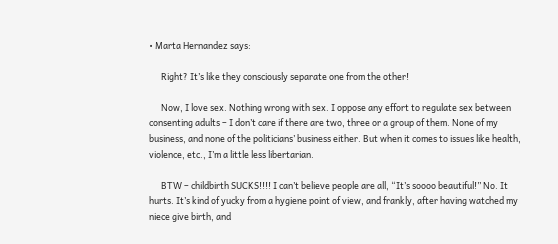• Marta Hernandez says:

      Right? It’s like they consciously separate one from the other!

      Now, I love sex. Nothing wrong with sex. I oppose any effort to regulate sex between consenting adults – I don’t care if there are two, three or a group of them. None of my business, and none of the politicians’ business either. But when it comes to issues like health, violence, etc., I’m a little less libertarian.

      BTW – childbirth SUCKS!!!! I can’t believe people are all, “It’s soooo beautiful!” No. It hurts. It’s kind of yucky from a hygiene point of view, and frankly, after having watched my niece give birth, and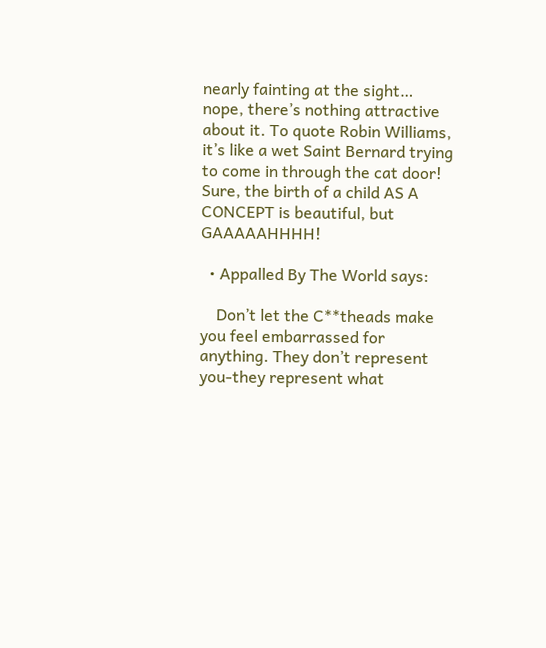nearly fainting at the sight… nope, there’s nothing attractive about it. To quote Robin Williams, it’s like a wet Saint Bernard trying to come in through the cat door! Sure, the birth of a child AS A CONCEPT is beautiful, but GAAAAAHHHH!

  • Appalled By The World says:

    Don’t let the C**theads make you feel embarrassed for anything. They don’t represent you-they represent what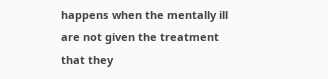happens when the mentally ill are not given the treatment that they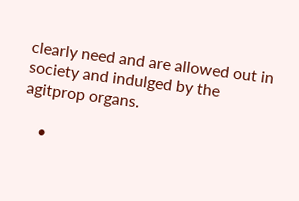clearly need and are allowed out in society and indulged by the agitprop organs.

    •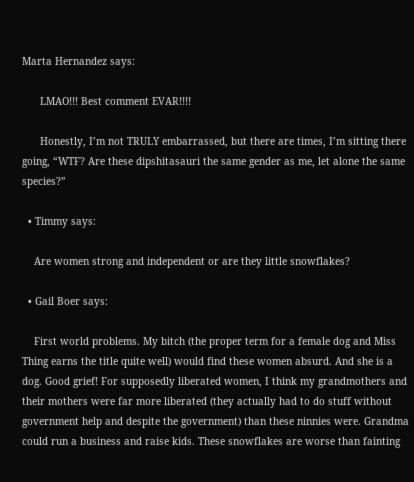Marta Hernandez says:

      LMAO!!! Best comment EVAR!!!!

      Honestly, I’m not TRULY embarrassed, but there are times, I’m sitting there going, “WTF? Are these dipshitasauri the same gender as me, let alone the same species?”

  • Timmy says:

    Are women strong and independent or are they little snowflakes?

  • Gail Boer says:

    First world problems. My bitch (the proper term for a female dog and Miss Thing earns the title quite well) would find these women absurd. And she is a dog. Good grief! For supposedly liberated women, I think my grandmothers and their mothers were far more liberated (they actually had to do stuff without government help and despite the government) than these ninnies were. Grandma could run a business and raise kids. These snowflakes are worse than fainting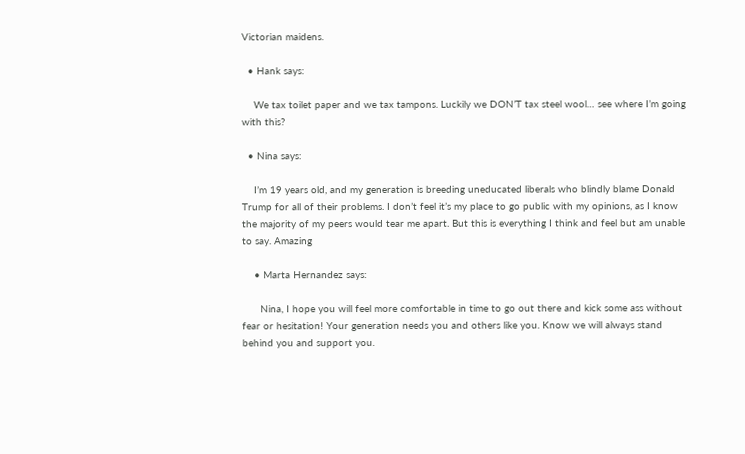Victorian maidens.

  • Hank says:

    We tax toilet paper and we tax tampons. Luckily we DON’T tax steel wool… see where I’m going with this?

  • Nina says:

    I’m 19 years old, and my generation is breeding uneducated liberals who blindly blame Donald Trump for all of their problems. I don’t feel it’s my place to go public with my opinions, as I know the majority of my peers would tear me apart. But this is everything I think and feel but am unable to say. Amazing

    • Marta Hernandez says:

      Nina, I hope you will feel more comfortable in time to go out there and kick some ass without fear or hesitation! Your generation needs you and others like you. Know we will always stand behind you and support you.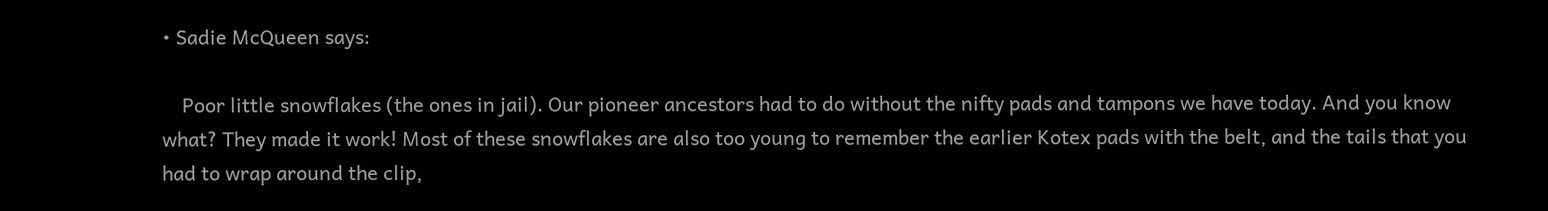• Sadie McQueen says:

    Poor little snowflakes (the ones in jail). Our pioneer ancestors had to do without the nifty pads and tampons we have today. And you know what? They made it work! Most of these snowflakes are also too young to remember the earlier Kotex pads with the belt, and the tails that you had to wrap around the clip,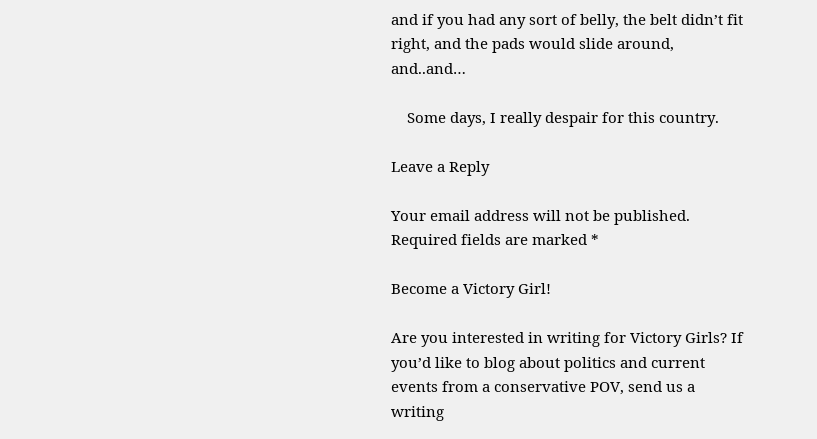and if you had any sort of belly, the belt didn’t fit right, and the pads would slide around, and..and…

    Some days, I really despair for this country.

Leave a Reply

Your email address will not be published. Required fields are marked *

Become a Victory Girl!

Are you interested in writing for Victory Girls? If you’d like to blog about politics and current events from a conservative POV, send us a writing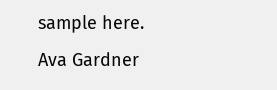sample here.
Ava Gardner